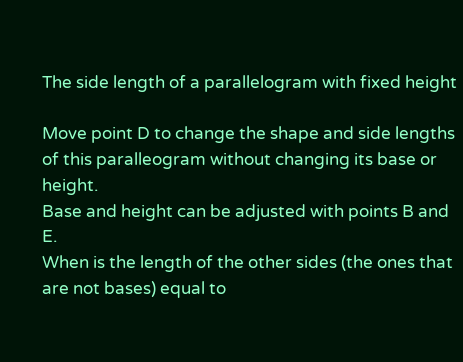The side length of a parallelogram with fixed height

Move point D to change the shape and side lengths of this paralleogram without changing its base or height.
Base and height can be adjusted with points B and E.
When is the length of the other sides (the ones that are not bases) equal to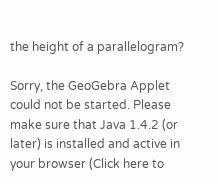the height of a parallelogram?

Sorry, the GeoGebra Applet could not be started. Please make sure that Java 1.4.2 (or later) is installed and active in your browser (Click here to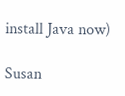install Java now)

Susan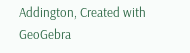Addington, Created with GeoGebra